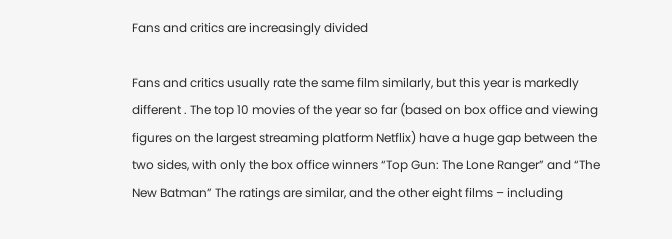Fans and critics are increasingly divided

Fans and critics usually rate the same film similarly, but this year is markedly different . The top 10 movies of the year so far (based on box office and viewing figures on the largest streaming platform Netflix) have a huge gap between the two sides, with only the box office winners “Top Gun: The Lone Ranger” and “The New Batman” The ratings are similar, and the other eight films – including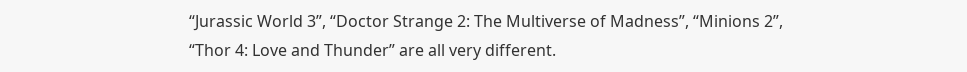“Jurassic World 3”, “Doctor Strange 2: The Multiverse of Madness”, “Minions 2”, “Thor 4: Love and Thunder” are all very different.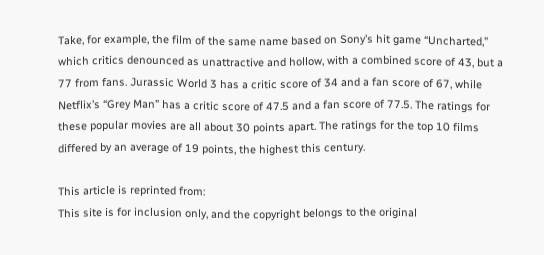Take, for example, the film of the same name based on Sony’s hit game “Uncharted,” which critics denounced as unattractive and hollow, with a combined score of 43, but a 77 from fans. Jurassic World 3 has a critic score of 34 and a fan score of 67, while Netflix’s “Grey Man” has a critic score of 47.5 and a fan score of 77.5. The ratings for these popular movies are all about 30 points apart. The ratings for the top 10 films differed by an average of 19 points, the highest this century.

This article is reprinted from:
This site is for inclusion only, and the copyright belongs to the original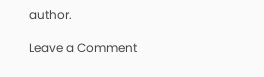author.

Leave a Comment